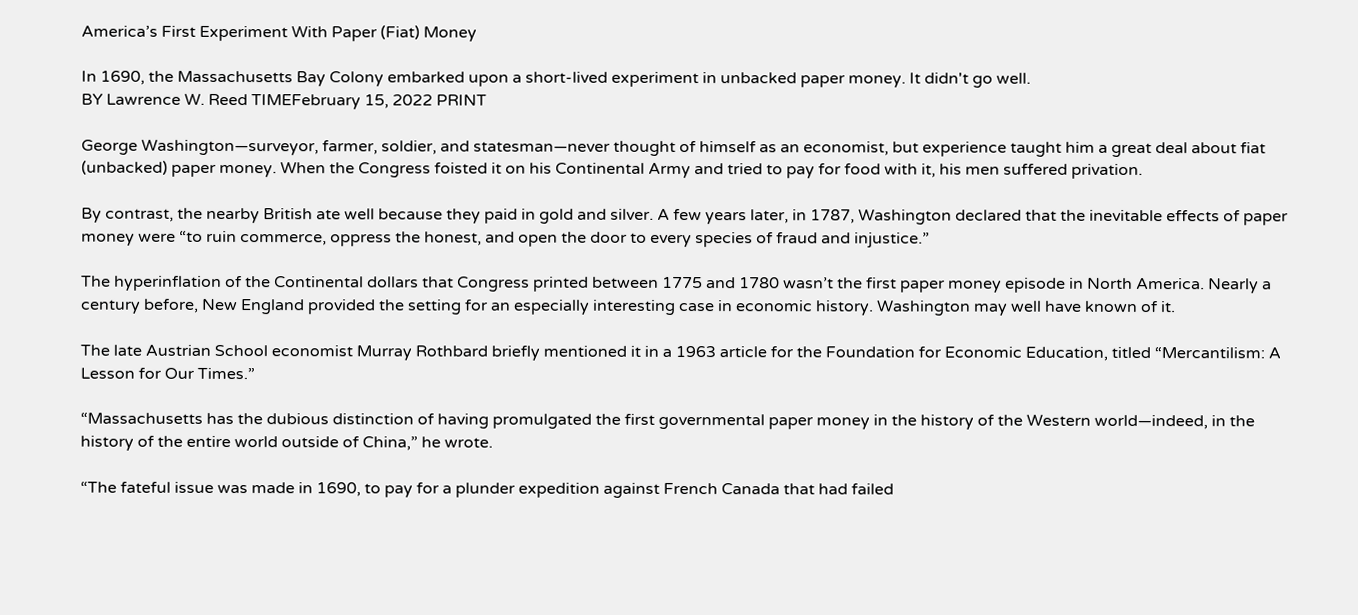America’s First Experiment With Paper (Fiat) Money

In 1690, the Massachusetts Bay Colony embarked upon a short-lived experiment in unbacked paper money. It didn't go well.
BY Lawrence W. Reed TIMEFebruary 15, 2022 PRINT

George Washington—surveyor, farmer, soldier, and statesman—never thought of himself as an economist, but experience taught him a great deal about fiat (unbacked) paper money. When the Congress foisted it on his Continental Army and tried to pay for food with it, his men suffered privation.

By contrast, the nearby British ate well because they paid in gold and silver. A few years later, in 1787, Washington declared that the inevitable effects of paper money were “to ruin commerce, oppress the honest, and open the door to every species of fraud and injustice.”

The hyperinflation of the Continental dollars that Congress printed between 1775 and 1780 wasn’t the first paper money episode in North America. Nearly a century before, New England provided the setting for an especially interesting case in economic history. Washington may well have known of it.

The late Austrian School economist Murray Rothbard briefly mentioned it in a 1963 article for the Foundation for Economic Education, titled “Mercantilism: A Lesson for Our Times.”

“Massachusetts has the dubious distinction of having promulgated the first governmental paper money in the history of the Western world—indeed, in the history of the entire world outside of China,” he wrote.

“The fateful issue was made in 1690, to pay for a plunder expedition against French Canada that had failed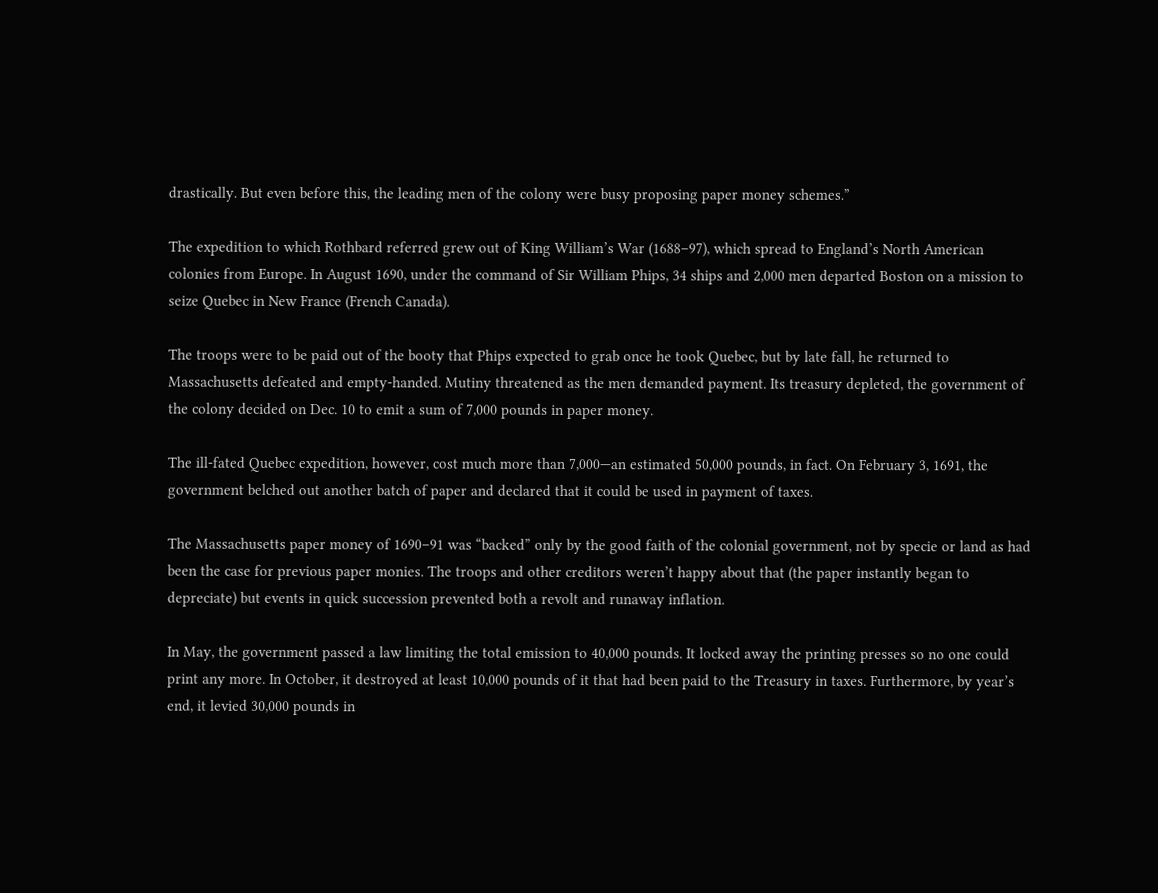drastically. But even before this, the leading men of the colony were busy proposing paper money schemes.”

The expedition to which Rothbard referred grew out of King William’s War (1688–97), which spread to England’s North American colonies from Europe. In August 1690, under the command of Sir William Phips, 34 ships and 2,000 men departed Boston on a mission to seize Quebec in New France (French Canada).

The troops were to be paid out of the booty that Phips expected to grab once he took Quebec, but by late fall, he returned to Massachusetts defeated and empty-handed. Mutiny threatened as the men demanded payment. Its treasury depleted, the government of the colony decided on Dec. 10 to emit a sum of 7,000 pounds in paper money.

The ill-fated Quebec expedition, however, cost much more than 7,000—an estimated 50,000 pounds, in fact. On February 3, 1691, the government belched out another batch of paper and declared that it could be used in payment of taxes.

The Massachusetts paper money of 1690–91 was “backed” only by the good faith of the colonial government, not by specie or land as had been the case for previous paper monies. The troops and other creditors weren’t happy about that (the paper instantly began to depreciate) but events in quick succession prevented both a revolt and runaway inflation.

In May, the government passed a law limiting the total emission to 40,000 pounds. It locked away the printing presses so no one could print any more. In October, it destroyed at least 10,000 pounds of it that had been paid to the Treasury in taxes. Furthermore, by year’s end, it levied 30,000 pounds in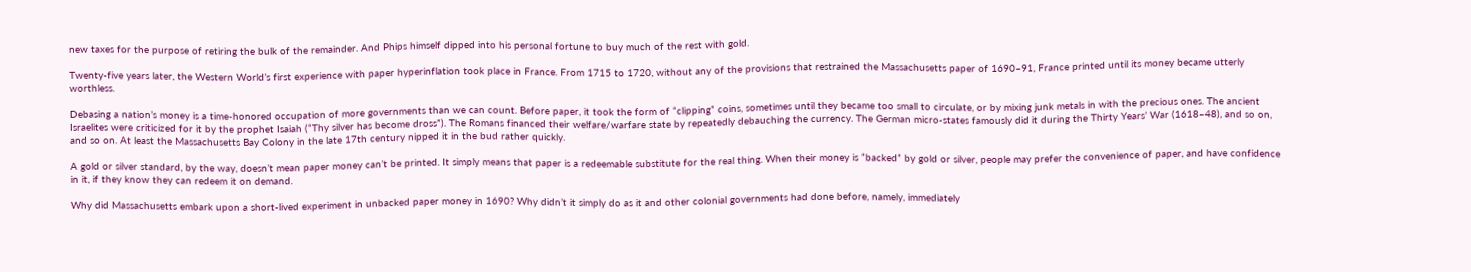new taxes for the purpose of retiring the bulk of the remainder. And Phips himself dipped into his personal fortune to buy much of the rest with gold.

Twenty-five years later, the Western World’s first experience with paper hyperinflation took place in France. From 1715 to 1720, without any of the provisions that restrained the Massachusetts paper of 1690–91, France printed until its money became utterly worthless.

Debasing a nation’s money is a time-honored occupation of more governments than we can count. Before paper, it took the form of “clipping” coins, sometimes until they became too small to circulate, or by mixing junk metals in with the precious ones. The ancient Israelites were criticized for it by the prophet Isaiah (“Thy silver has become dross”). The Romans financed their welfare/warfare state by repeatedly debauching the currency. The German micro-states famously did it during the Thirty Years’ War (1618–48), and so on, and so on. At least the Massachusetts Bay Colony in the late 17th century nipped it in the bud rather quickly.

A gold or silver standard, by the way, doesn’t mean paper money can’t be printed. It simply means that paper is a redeemable substitute for the real thing. When their money is “backed” by gold or silver, people may prefer the convenience of paper, and have confidence in it, if they know they can redeem it on demand.

Why did Massachusetts embark upon a short-lived experiment in unbacked paper money in 1690? Why didn’t it simply do as it and other colonial governments had done before, namely, immediately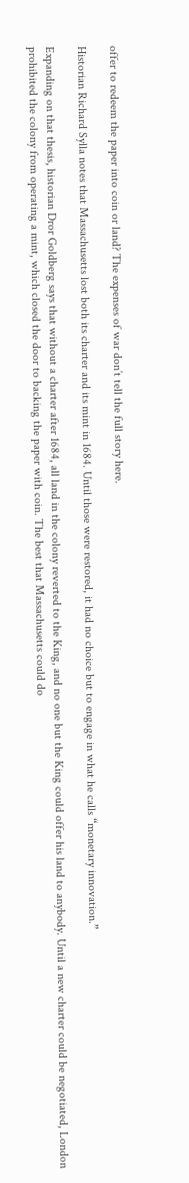offer to redeem the paper into coin or land? The expenses of war don’t tell the full story here.

Historian Richard Sylla notes that Massachusetts lost both its charter and its mint in 1684. Until those were restored, it had no choice but to engage in what he calls “monetary innovation.”

Expanding on that thesis, historian Dror Goldberg says that without a charter after 1684, all land in the colony reverted to the King, and no one but the King could offer his land to anybody. Until a new charter could be negotiated, London prohibited the colony from operating a mint, which closed the door to backing the paper with coin. The best that Massachusetts could do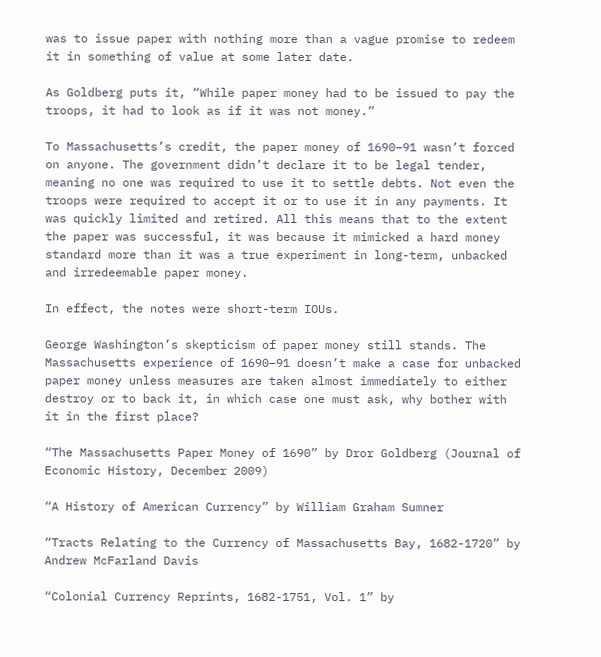was to issue paper with nothing more than a vague promise to redeem it in something of value at some later date.

As Goldberg puts it, “While paper money had to be issued to pay the troops, it had to look as if it was not money.”

To Massachusetts’s credit, the paper money of 1690–91 wasn’t forced on anyone. The government didn’t declare it to be legal tender, meaning no one was required to use it to settle debts. Not even the troops were required to accept it or to use it in any payments. It was quickly limited and retired. All this means that to the extent the paper was successful, it was because it mimicked a hard money standard more than it was a true experiment in long-term, unbacked and irredeemable paper money.

In effect, the notes were short-term IOUs.

George Washington’s skepticism of paper money still stands. The Massachusetts experience of 1690–91 doesn’t make a case for unbacked paper money unless measures are taken almost immediately to either destroy or to back it, in which case one must ask, why bother with it in the first place?

“The Massachusetts Paper Money of 1690” by Dror Goldberg (Journal of Economic History, December 2009)

“A History of American Currency” by William Graham Sumner

“Tracts Relating to the Currency of Massachusetts Bay, 1682-1720” by Andrew McFarland Davis

“Colonial Currency Reprints, 1682-1751, Vol. 1” by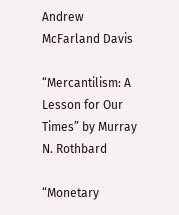Andrew McFarland Davis

“Mercantilism: A Lesson for Our Times” by Murray N. Rothbard

“Monetary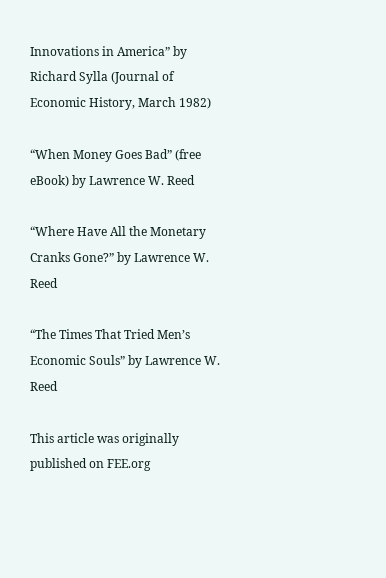Innovations in America” by Richard Sylla (Journal of Economic History, March 1982)

“When Money Goes Bad” (free eBook) by Lawrence W. Reed

“Where Have All the Monetary Cranks Gone?” by Lawrence W. Reed

“The Times That Tried Men’s Economic Souls” by Lawrence W. Reed

This article was originally published on FEE.org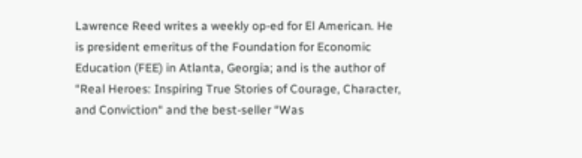Lawrence Reed writes a weekly op-ed for El American. He is president emeritus of the Foundation for Economic Education (FEE) in Atlanta, Georgia; and is the author of “Real Heroes: Inspiring True Stories of Courage, Character, and Conviction“ and the best-seller “Was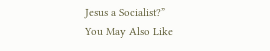Jesus a Socialist?”
You May Also Like